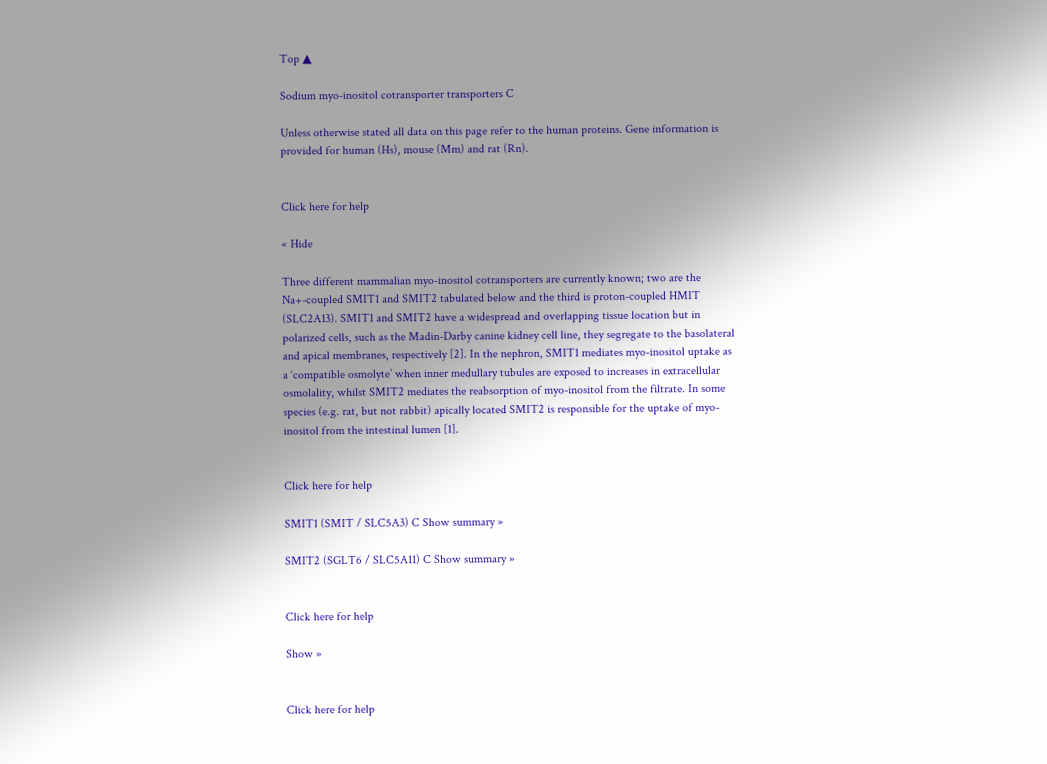Top ▲

Sodium myo-inositol cotransporter transporters C

Unless otherwise stated all data on this page refer to the human proteins. Gene information is provided for human (Hs), mouse (Mm) and rat (Rn).


Click here for help

« Hide

Three different mammalian myo-inositol cotransporters are currently known; two are the Na+-coupled SMIT1 and SMIT2 tabulated below and the third is proton-coupled HMIT (SLC2A13). SMIT1 and SMIT2 have a widespread and overlapping tissue location but in polarized cells, such as the Madin-Darby canine kidney cell line, they segregate to the basolateral and apical membranes, respectively [2]. In the nephron, SMIT1 mediates myo-inositol uptake as a ‘compatible osmolyte’ when inner medullary tubules are exposed to increases in extracellular osmolality, whilst SMIT2 mediates the reabsorption of myo-inositol from the filtrate. In some species (e.g. rat, but not rabbit) apically located SMIT2 is responsible for the uptake of myo-inositol from the intestinal lumen [1].


Click here for help

SMIT1 (SMIT / SLC5A3) C Show summary »

SMIT2 (SGLT6 / SLC5A11) C Show summary »


Click here for help

Show »


Click here for help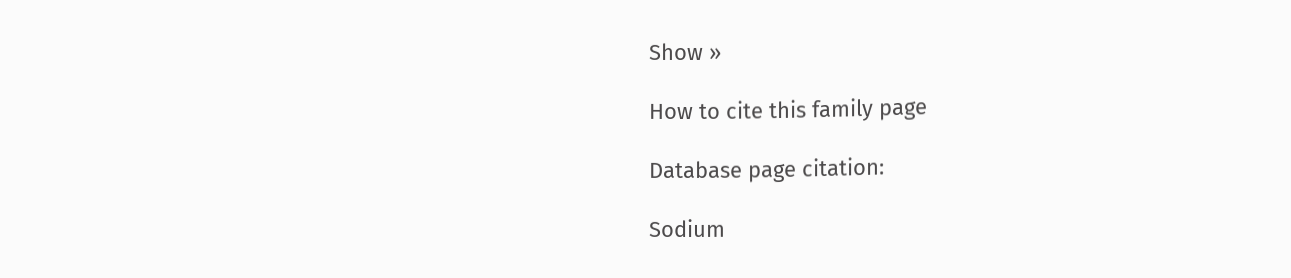Show »

How to cite this family page

Database page citation:

Sodium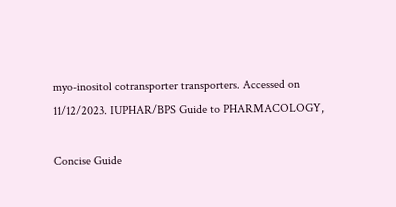myo-inositol cotransporter transporters. Accessed on 11/12/2023. IUPHAR/BPS Guide to PHARMACOLOGY,

Concise Guide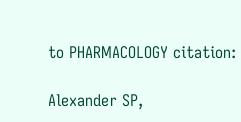to PHARMACOLOGY citation:

Alexander SP,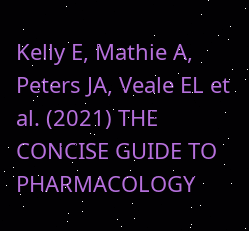Kelly E, Mathie A, Peters JA, Veale EL et al. (2021) THE CONCISE GUIDE TO PHARMACOLOGY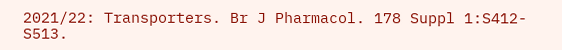2021/22: Transporters. Br J Pharmacol. 178 Suppl 1:S412-S513.